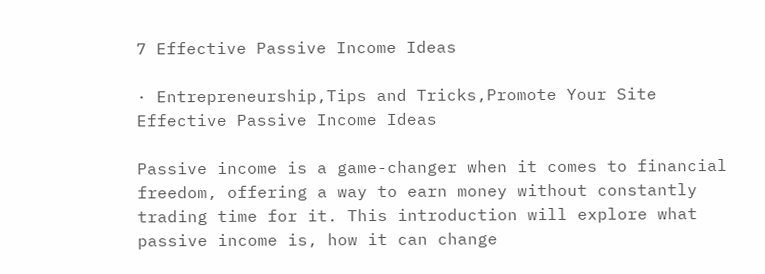7 Effective Passive Income Ideas

· Entrepreneurship,Tips and Tricks,Promote Your Site
Effective Passive Income Ideas

Passive income is a game-changer when it comes to financial freedom, offering a way to earn money without constantly trading time for it. This introduction will explore what passive income is, how it can change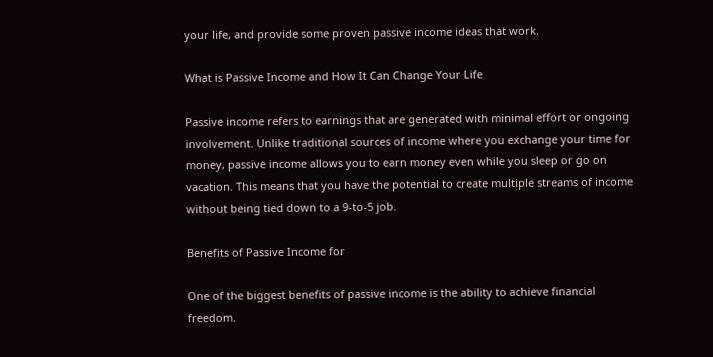your life, and provide some proven passive income ideas that work.

What is Passive Income and How It Can Change Your Life

Passive income refers to earnings that are generated with minimal effort or ongoing involvement. Unlike traditional sources of income where you exchange your time for money, passive income allows you to earn money even while you sleep or go on vacation. This means that you have the potential to create multiple streams of income without being tied down to a 9-to-5 job.

Benefits of Passive Income for

One of the biggest benefits of passive income is the ability to achieve financial freedom.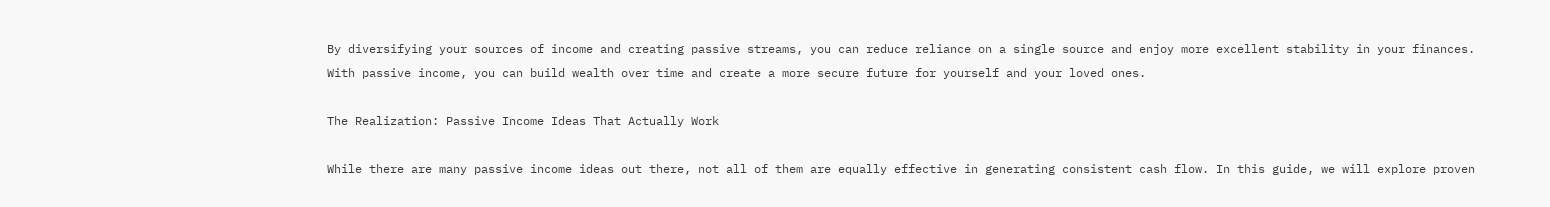By diversifying your sources of income and creating passive streams, you can reduce reliance on a single source and enjoy more excellent stability in your finances. With passive income, you can build wealth over time and create a more secure future for yourself and your loved ones.

The Realization: Passive Income Ideas That Actually Work

While there are many passive income ideas out there, not all of them are equally effective in generating consistent cash flow. In this guide, we will explore proven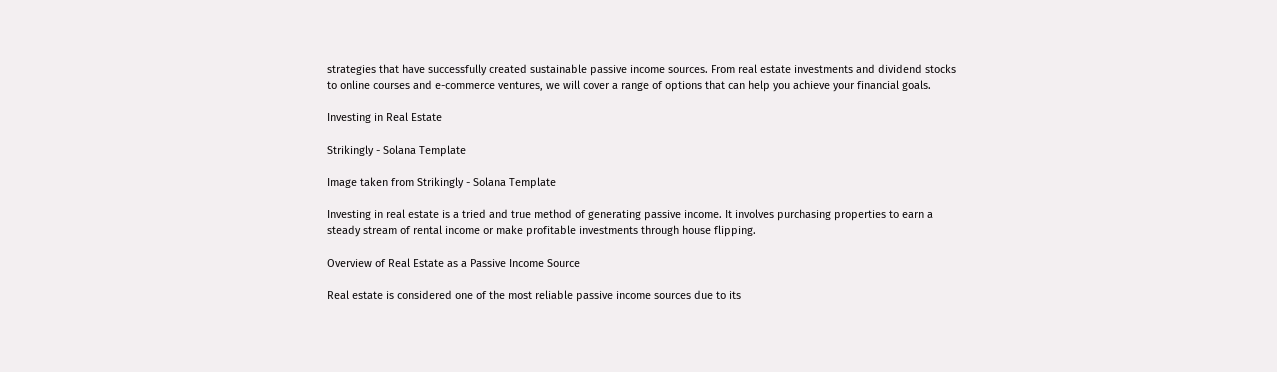strategies that have successfully created sustainable passive income sources. From real estate investments and dividend stocks to online courses and e-commerce ventures, we will cover a range of options that can help you achieve your financial goals.

Investing in Real Estate

Strikingly - Solana Template

Image taken from Strikingly - Solana Template

Investing in real estate is a tried and true method of generating passive income. It involves purchasing properties to earn a steady stream of rental income or make profitable investments through house flipping.

Overview of Real Estate as a Passive Income Source

Real estate is considered one of the most reliable passive income sources due to its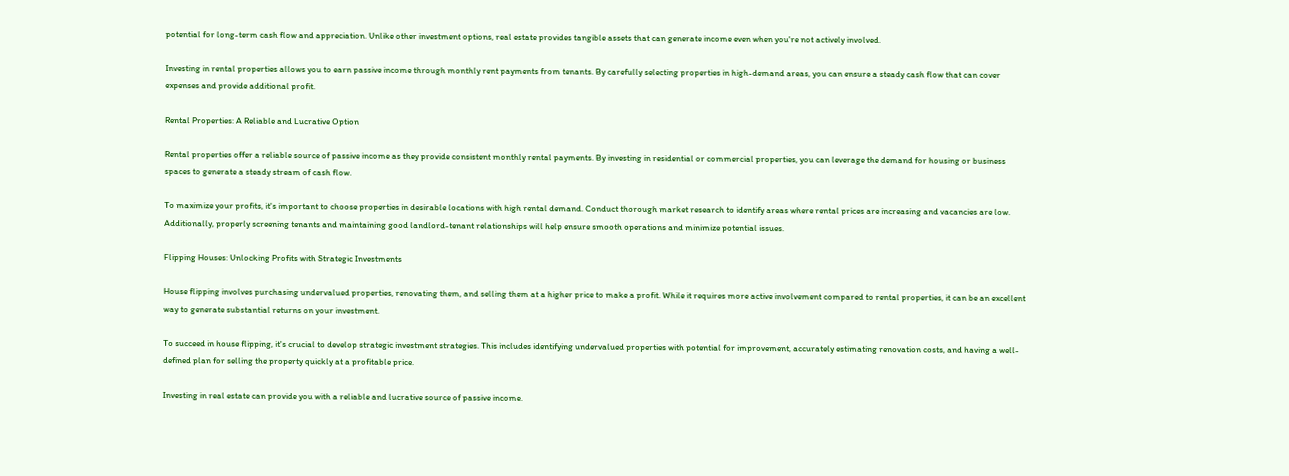potential for long-term cash flow and appreciation. Unlike other investment options, real estate provides tangible assets that can generate income even when you're not actively involved.

Investing in rental properties allows you to earn passive income through monthly rent payments from tenants. By carefully selecting properties in high-demand areas, you can ensure a steady cash flow that can cover expenses and provide additional profit.

Rental Properties: A Reliable and Lucrative Option

Rental properties offer a reliable source of passive income as they provide consistent monthly rental payments. By investing in residential or commercial properties, you can leverage the demand for housing or business spaces to generate a steady stream of cash flow.

To maximize your profits, it's important to choose properties in desirable locations with high rental demand. Conduct thorough market research to identify areas where rental prices are increasing and vacancies are low. Additionally, properly screening tenants and maintaining good landlord-tenant relationships will help ensure smooth operations and minimize potential issues.

Flipping Houses: Unlocking Profits with Strategic Investments

House flipping involves purchasing undervalued properties, renovating them, and selling them at a higher price to make a profit. While it requires more active involvement compared to rental properties, it can be an excellent way to generate substantial returns on your investment.

To succeed in house flipping, it's crucial to develop strategic investment strategies. This includes identifying undervalued properties with potential for improvement, accurately estimating renovation costs, and having a well-defined plan for selling the property quickly at a profitable price.

Investing in real estate can provide you with a reliable and lucrative source of passive income.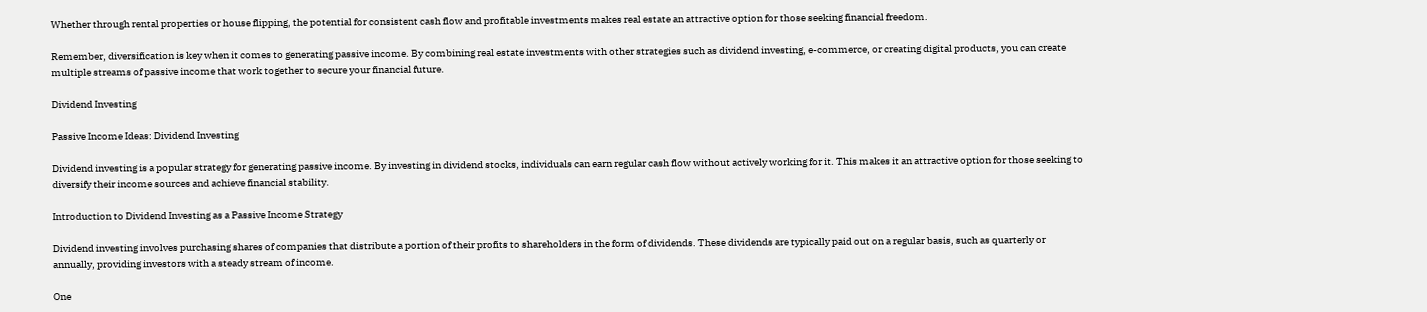Whether through rental properties or house flipping, the potential for consistent cash flow and profitable investments makes real estate an attractive option for those seeking financial freedom.

Remember, diversification is key when it comes to generating passive income. By combining real estate investments with other strategies such as dividend investing, e-commerce, or creating digital products, you can create multiple streams of passive income that work together to secure your financial future.

Dividend Investing

Passive Income Ideas: Dividend Investing

Dividend investing is a popular strategy for generating passive income. By investing in dividend stocks, individuals can earn regular cash flow without actively working for it. This makes it an attractive option for those seeking to diversify their income sources and achieve financial stability.

Introduction to Dividend Investing as a Passive Income Strategy

Dividend investing involves purchasing shares of companies that distribute a portion of their profits to shareholders in the form of dividends. These dividends are typically paid out on a regular basis, such as quarterly or annually, providing investors with a steady stream of income.

One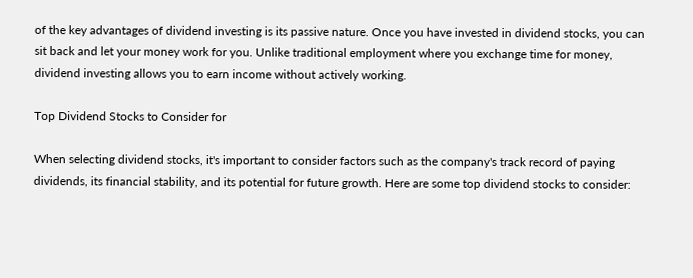of the key advantages of dividend investing is its passive nature. Once you have invested in dividend stocks, you can sit back and let your money work for you. Unlike traditional employment where you exchange time for money, dividend investing allows you to earn income without actively working.

Top Dividend Stocks to Consider for

When selecting dividend stocks, it's important to consider factors such as the company's track record of paying dividends, its financial stability, and its potential for future growth. Here are some top dividend stocks to consider: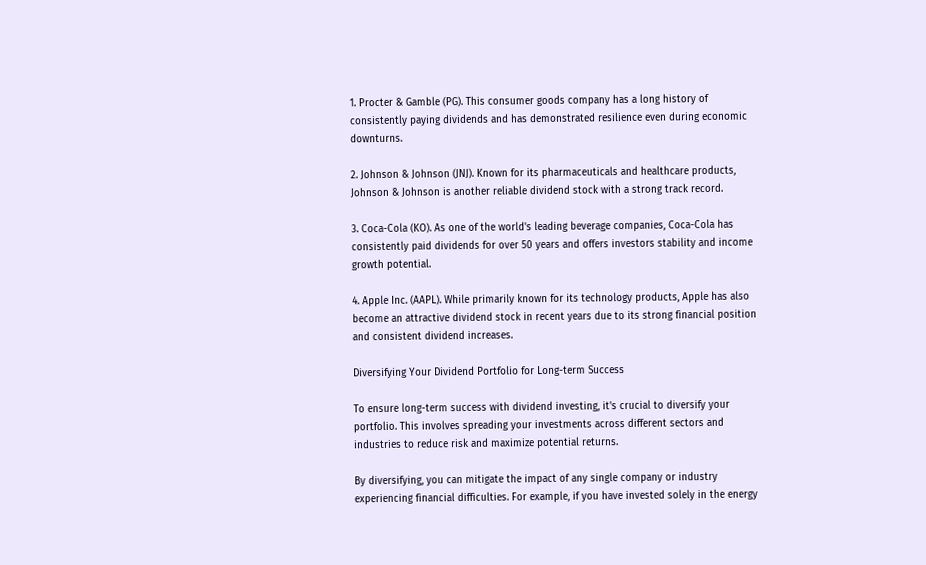1. Procter & Gamble (PG). This consumer goods company has a long history of consistently paying dividends and has demonstrated resilience even during economic downturns.

2. Johnson & Johnson (JNJ). Known for its pharmaceuticals and healthcare products, Johnson & Johnson is another reliable dividend stock with a strong track record.

3. Coca-Cola (KO). As one of the world's leading beverage companies, Coca-Cola has consistently paid dividends for over 50 years and offers investors stability and income growth potential.

4. Apple Inc. (AAPL). While primarily known for its technology products, Apple has also become an attractive dividend stock in recent years due to its strong financial position and consistent dividend increases.

Diversifying Your Dividend Portfolio for Long-term Success

To ensure long-term success with dividend investing, it's crucial to diversify your portfolio. This involves spreading your investments across different sectors and industries to reduce risk and maximize potential returns.

By diversifying, you can mitigate the impact of any single company or industry experiencing financial difficulties. For example, if you have invested solely in the energy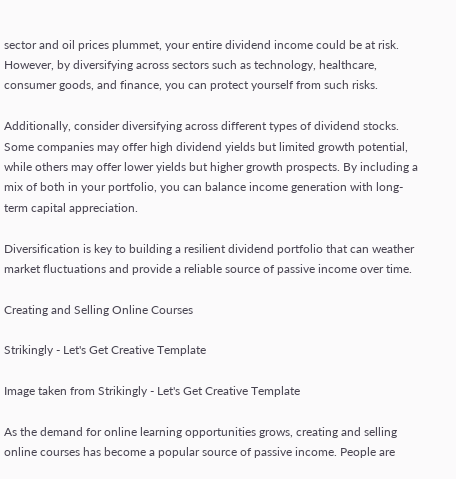sector and oil prices plummet, your entire dividend income could be at risk. However, by diversifying across sectors such as technology, healthcare, consumer goods, and finance, you can protect yourself from such risks.

Additionally, consider diversifying across different types of dividend stocks. Some companies may offer high dividend yields but limited growth potential, while others may offer lower yields but higher growth prospects. By including a mix of both in your portfolio, you can balance income generation with long-term capital appreciation.

Diversification is key to building a resilient dividend portfolio that can weather market fluctuations and provide a reliable source of passive income over time.

Creating and Selling Online Courses

Strikingly - Let's Get Creative Template

Image taken from Strikingly - Let's Get Creative Template

As the demand for online learning opportunities grows, creating and selling online courses has become a popular source of passive income. People are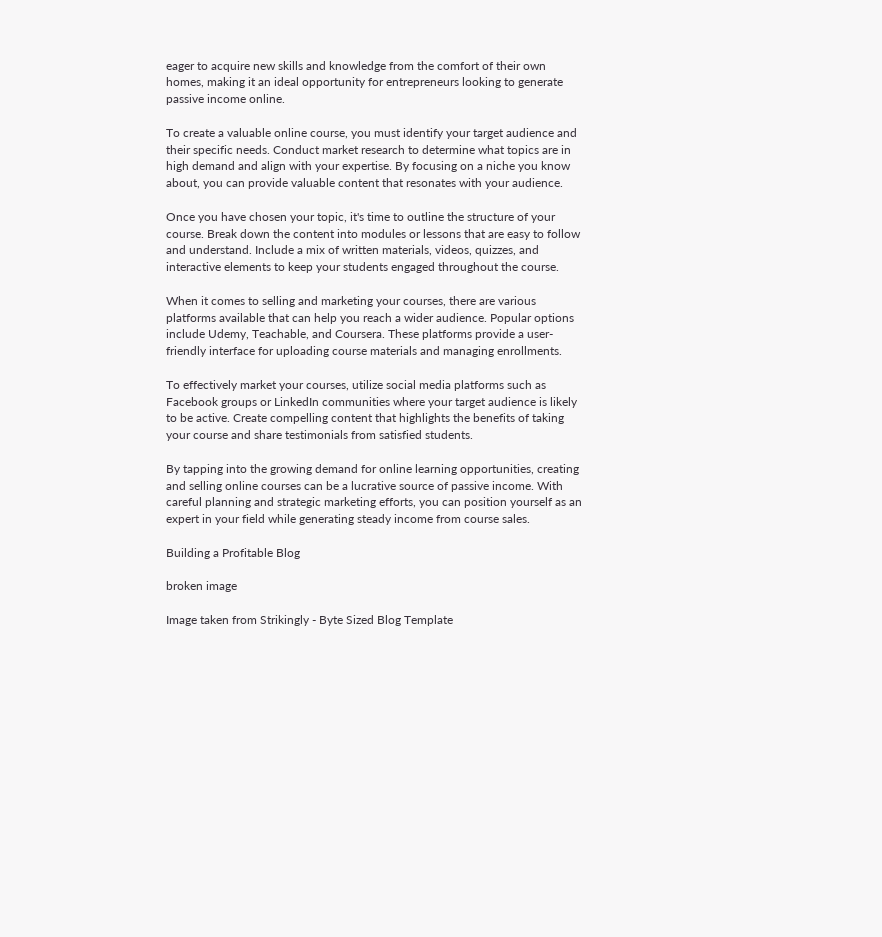eager to acquire new skills and knowledge from the comfort of their own homes, making it an ideal opportunity for entrepreneurs looking to generate passive income online.

To create a valuable online course, you must identify your target audience and their specific needs. Conduct market research to determine what topics are in high demand and align with your expertise. By focusing on a niche you know about, you can provide valuable content that resonates with your audience.

Once you have chosen your topic, it's time to outline the structure of your course. Break down the content into modules or lessons that are easy to follow and understand. Include a mix of written materials, videos, quizzes, and interactive elements to keep your students engaged throughout the course.

When it comes to selling and marketing your courses, there are various platforms available that can help you reach a wider audience. Popular options include Udemy, Teachable, and Coursera. These platforms provide a user-friendly interface for uploading course materials and managing enrollments.

To effectively market your courses, utilize social media platforms such as Facebook groups or LinkedIn communities where your target audience is likely to be active. Create compelling content that highlights the benefits of taking your course and share testimonials from satisfied students.

By tapping into the growing demand for online learning opportunities, creating and selling online courses can be a lucrative source of passive income. With careful planning and strategic marketing efforts, you can position yourself as an expert in your field while generating steady income from course sales.

Building a Profitable Blog

broken image

Image taken from Strikingly - Byte Sized Blog Template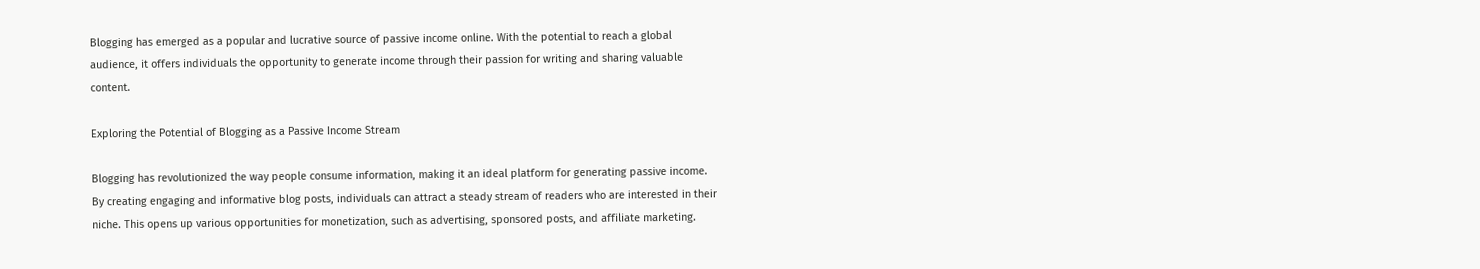Blogging has emerged as a popular and lucrative source of passive income online. With the potential to reach a global audience, it offers individuals the opportunity to generate income through their passion for writing and sharing valuable content.

Exploring the Potential of Blogging as a Passive Income Stream

Blogging has revolutionized the way people consume information, making it an ideal platform for generating passive income. By creating engaging and informative blog posts, individuals can attract a steady stream of readers who are interested in their niche. This opens up various opportunities for monetization, such as advertising, sponsored posts, and affiliate marketing.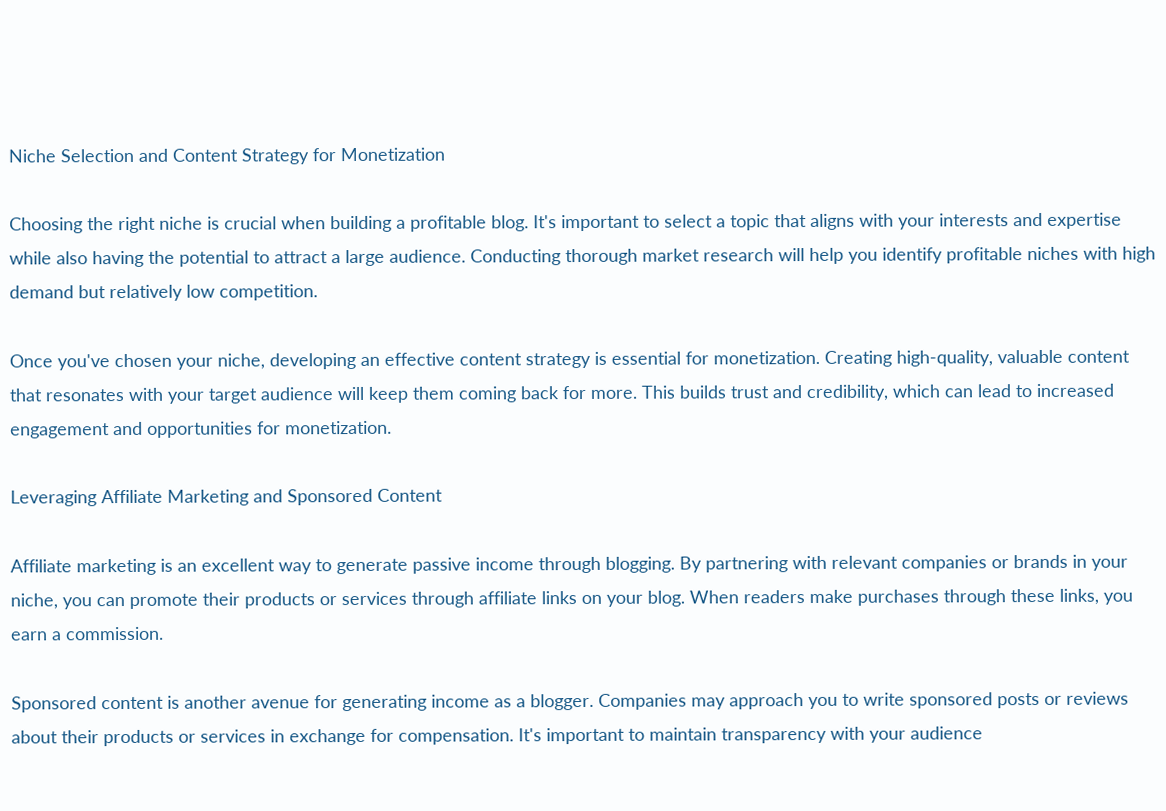Niche Selection and Content Strategy for Monetization

Choosing the right niche is crucial when building a profitable blog. It's important to select a topic that aligns with your interests and expertise while also having the potential to attract a large audience. Conducting thorough market research will help you identify profitable niches with high demand but relatively low competition.

Once you've chosen your niche, developing an effective content strategy is essential for monetization. Creating high-quality, valuable content that resonates with your target audience will keep them coming back for more. This builds trust and credibility, which can lead to increased engagement and opportunities for monetization.

Leveraging Affiliate Marketing and Sponsored Content

Affiliate marketing is an excellent way to generate passive income through blogging. By partnering with relevant companies or brands in your niche, you can promote their products or services through affiliate links on your blog. When readers make purchases through these links, you earn a commission.

Sponsored content is another avenue for generating income as a blogger. Companies may approach you to write sponsored posts or reviews about their products or services in exchange for compensation. It's important to maintain transparency with your audience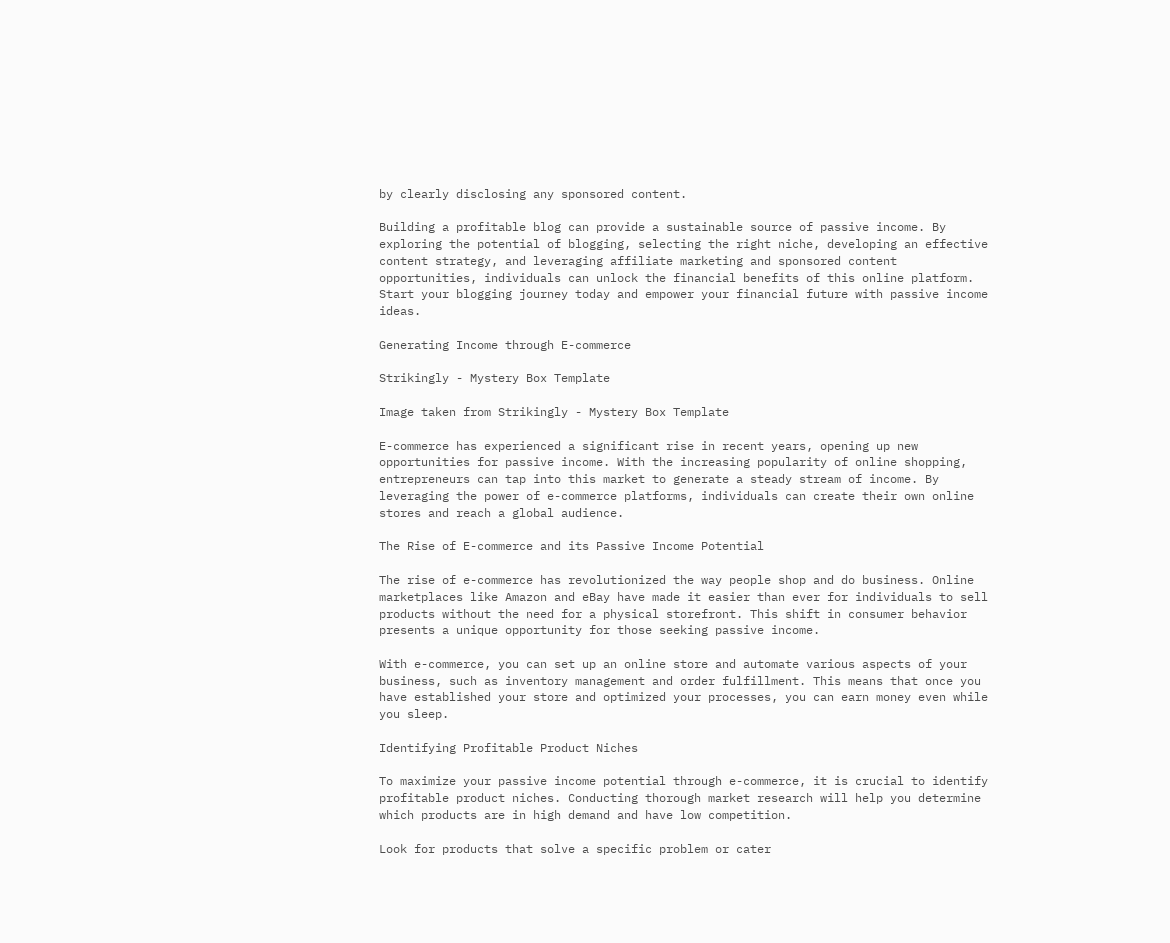by clearly disclosing any sponsored content.

Building a profitable blog can provide a sustainable source of passive income. By exploring the potential of blogging, selecting the right niche, developing an effective content strategy, and leveraging affiliate marketing and sponsored content opportunities, individuals can unlock the financial benefits of this online platform. Start your blogging journey today and empower your financial future with passive income ideas.

Generating Income through E-commerce

Strikingly - Mystery Box Template

Image taken from Strikingly - Mystery Box Template

E-commerce has experienced a significant rise in recent years, opening up new opportunities for passive income. With the increasing popularity of online shopping, entrepreneurs can tap into this market to generate a steady stream of income. By leveraging the power of e-commerce platforms, individuals can create their own online stores and reach a global audience.

The Rise of E-commerce and its Passive Income Potential

The rise of e-commerce has revolutionized the way people shop and do business. Online marketplaces like Amazon and eBay have made it easier than ever for individuals to sell products without the need for a physical storefront. This shift in consumer behavior presents a unique opportunity for those seeking passive income.

With e-commerce, you can set up an online store and automate various aspects of your business, such as inventory management and order fulfillment. This means that once you have established your store and optimized your processes, you can earn money even while you sleep.

Identifying Profitable Product Niches

To maximize your passive income potential through e-commerce, it is crucial to identify profitable product niches. Conducting thorough market research will help you determine which products are in high demand and have low competition.

Look for products that solve a specific problem or cater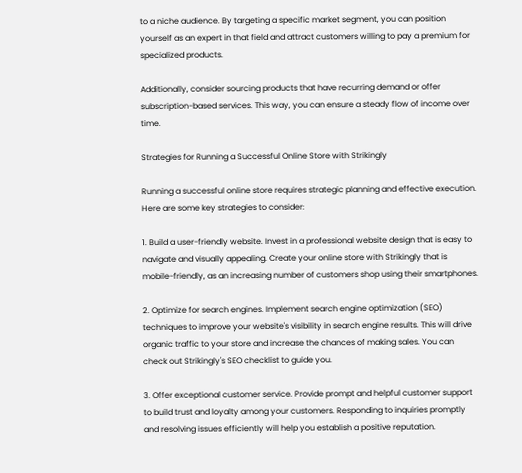to a niche audience. By targeting a specific market segment, you can position yourself as an expert in that field and attract customers willing to pay a premium for specialized products.

Additionally, consider sourcing products that have recurring demand or offer subscription-based services. This way, you can ensure a steady flow of income over time.

Strategies for Running a Successful Online Store with Strikingly

Running a successful online store requires strategic planning and effective execution. Here are some key strategies to consider:

1. Build a user-friendly website. Invest in a professional website design that is easy to navigate and visually appealing. Create your online store with Strikingly that is mobile-friendly, as an increasing number of customers shop using their smartphones.

2. Optimize for search engines. Implement search engine optimization (SEO) techniques to improve your website's visibility in search engine results. This will drive organic traffic to your store and increase the chances of making sales. You can check out Strikingly's SEO checklist to guide you.

3. Offer exceptional customer service. Provide prompt and helpful customer support to build trust and loyalty among your customers. Responding to inquiries promptly and resolving issues efficiently will help you establish a positive reputation.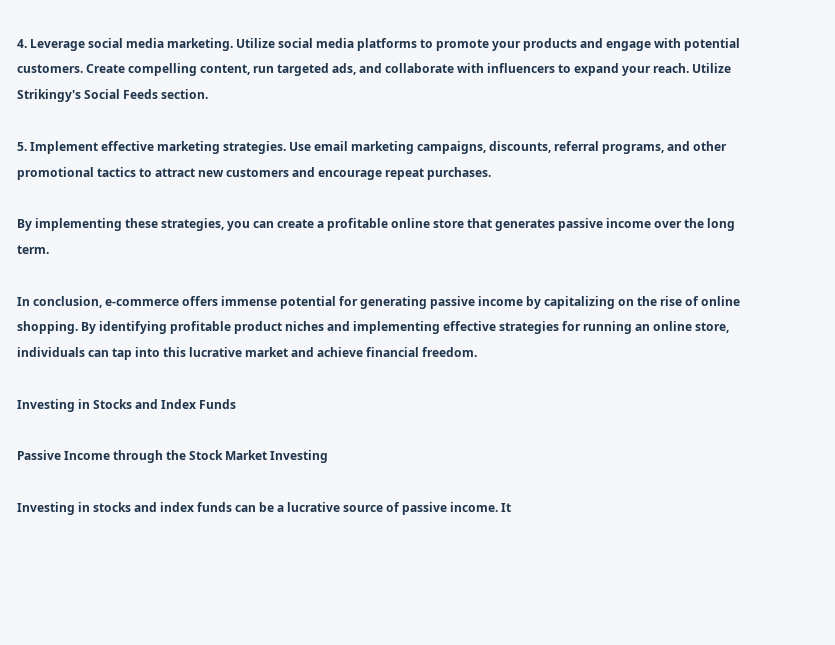4. Leverage social media marketing. Utilize social media platforms to promote your products and engage with potential customers. Create compelling content, run targeted ads, and collaborate with influencers to expand your reach. Utilize Strikingy's Social Feeds section.

5. Implement effective marketing strategies. Use email marketing campaigns, discounts, referral programs, and other promotional tactics to attract new customers and encourage repeat purchases.

By implementing these strategies, you can create a profitable online store that generates passive income over the long term.

In conclusion, e-commerce offers immense potential for generating passive income by capitalizing on the rise of online shopping. By identifying profitable product niches and implementing effective strategies for running an online store, individuals can tap into this lucrative market and achieve financial freedom.

Investing in Stocks and Index Funds

Passive Income through the Stock Market Investing

Investing in stocks and index funds can be a lucrative source of passive income. It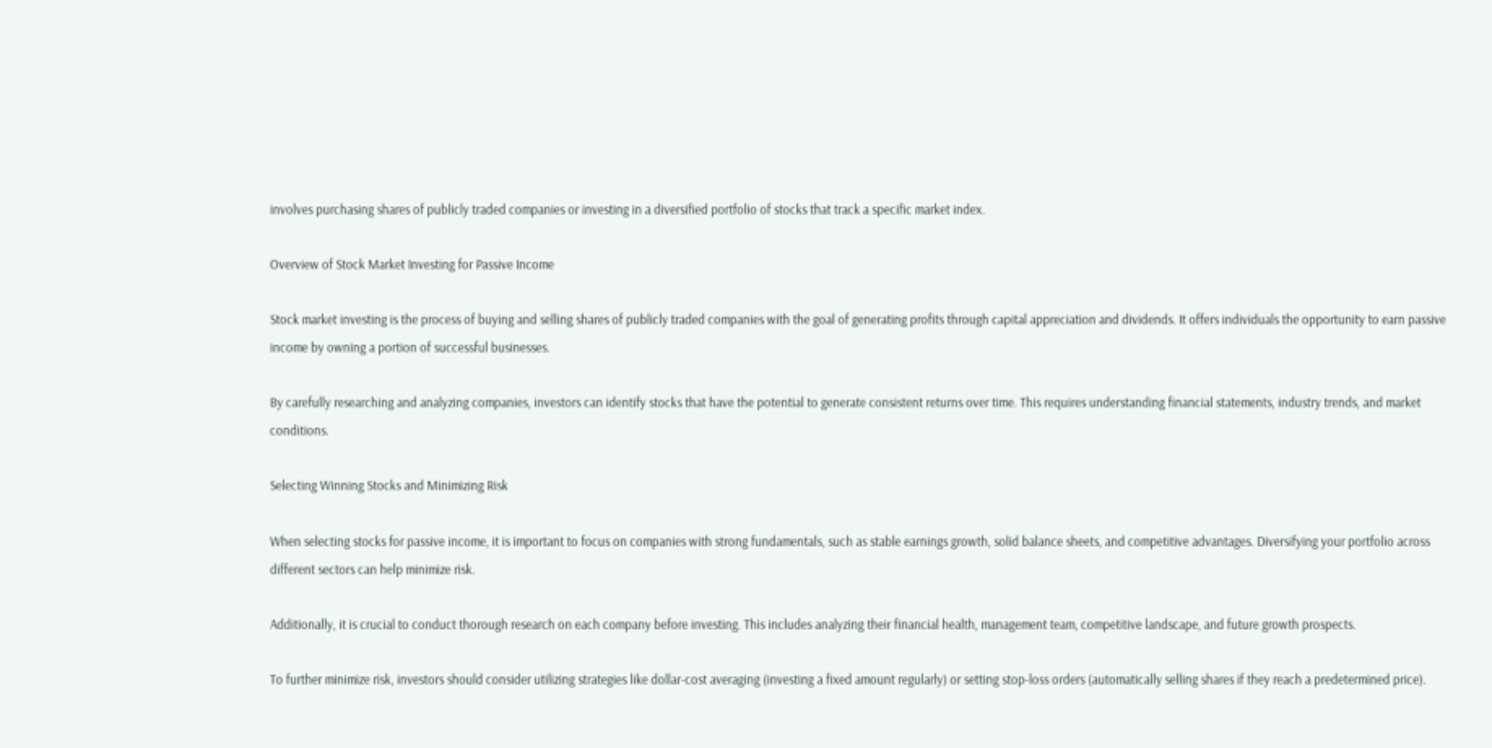involves purchasing shares of publicly traded companies or investing in a diversified portfolio of stocks that track a specific market index.

Overview of Stock Market Investing for Passive Income

Stock market investing is the process of buying and selling shares of publicly traded companies with the goal of generating profits through capital appreciation and dividends. It offers individuals the opportunity to earn passive income by owning a portion of successful businesses.

By carefully researching and analyzing companies, investors can identify stocks that have the potential to generate consistent returns over time. This requires understanding financial statements, industry trends, and market conditions.

Selecting Winning Stocks and Minimizing Risk

When selecting stocks for passive income, it is important to focus on companies with strong fundamentals, such as stable earnings growth, solid balance sheets, and competitive advantages. Diversifying your portfolio across different sectors can help minimize risk.

Additionally, it is crucial to conduct thorough research on each company before investing. This includes analyzing their financial health, management team, competitive landscape, and future growth prospects.

To further minimize risk, investors should consider utilizing strategies like dollar-cost averaging (investing a fixed amount regularly) or setting stop-loss orders (automatically selling shares if they reach a predetermined price).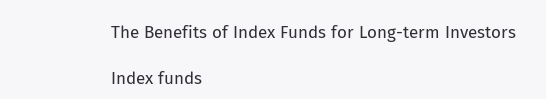The Benefits of Index Funds for Long-term Investors

Index funds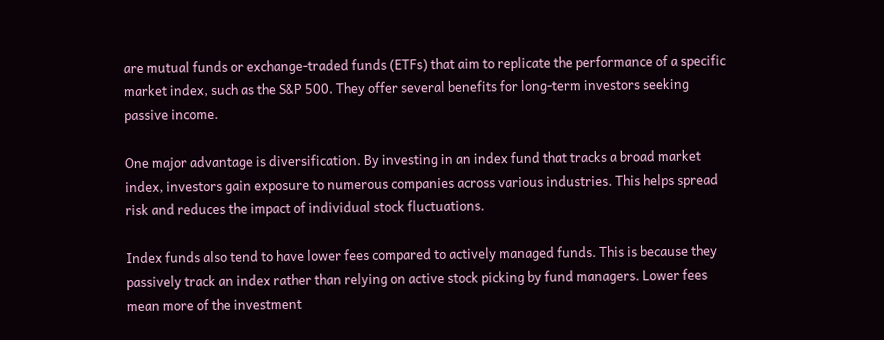are mutual funds or exchange-traded funds (ETFs) that aim to replicate the performance of a specific market index, such as the S&P 500. They offer several benefits for long-term investors seeking passive income.

One major advantage is diversification. By investing in an index fund that tracks a broad market index, investors gain exposure to numerous companies across various industries. This helps spread risk and reduces the impact of individual stock fluctuations.

Index funds also tend to have lower fees compared to actively managed funds. This is because they passively track an index rather than relying on active stock picking by fund managers. Lower fees mean more of the investment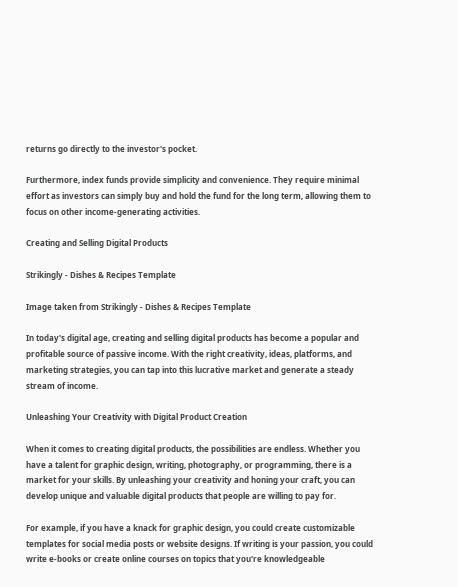returns go directly to the investor's pocket.

Furthermore, index funds provide simplicity and convenience. They require minimal effort as investors can simply buy and hold the fund for the long term, allowing them to focus on other income-generating activities.

Creating and Selling Digital Products

Strikingly - Dishes & Recipes Template

Image taken from Strikingly - Dishes & Recipes Template

In today's digital age, creating and selling digital products has become a popular and profitable source of passive income. With the right creativity, ideas, platforms, and marketing strategies, you can tap into this lucrative market and generate a steady stream of income.

Unleashing Your Creativity with Digital Product Creation

When it comes to creating digital products, the possibilities are endless. Whether you have a talent for graphic design, writing, photography, or programming, there is a market for your skills. By unleashing your creativity and honing your craft, you can develop unique and valuable digital products that people are willing to pay for.

For example, if you have a knack for graphic design, you could create customizable templates for social media posts or website designs. If writing is your passion, you could write e-books or create online courses on topics that you're knowledgeable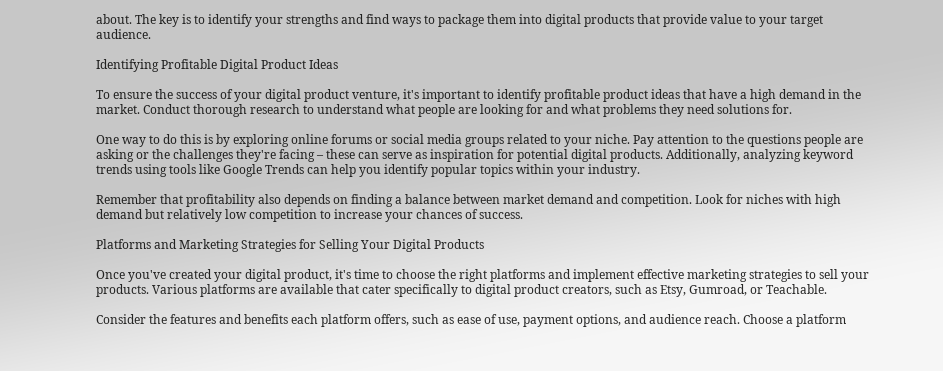about. The key is to identify your strengths and find ways to package them into digital products that provide value to your target audience.

Identifying Profitable Digital Product Ideas

To ensure the success of your digital product venture, it's important to identify profitable product ideas that have a high demand in the market. Conduct thorough research to understand what people are looking for and what problems they need solutions for.

One way to do this is by exploring online forums or social media groups related to your niche. Pay attention to the questions people are asking or the challenges they're facing – these can serve as inspiration for potential digital products. Additionally, analyzing keyword trends using tools like Google Trends can help you identify popular topics within your industry.

Remember that profitability also depends on finding a balance between market demand and competition. Look for niches with high demand but relatively low competition to increase your chances of success.

Platforms and Marketing Strategies for Selling Your Digital Products

Once you've created your digital product, it's time to choose the right platforms and implement effective marketing strategies to sell your products. Various platforms are available that cater specifically to digital product creators, such as Etsy, Gumroad, or Teachable.

Consider the features and benefits each platform offers, such as ease of use, payment options, and audience reach. Choose a platform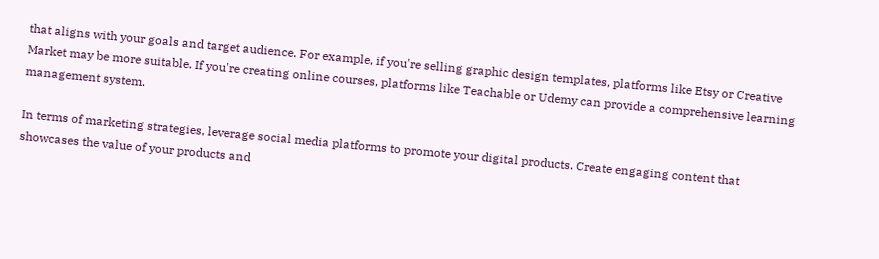that aligns with your goals and target audience. For example, if you're selling graphic design templates, platforms like Etsy or Creative Market may be more suitable. If you're creating online courses, platforms like Teachable or Udemy can provide a comprehensive learning management system.

In terms of marketing strategies, leverage social media platforms to promote your digital products. Create engaging content that showcases the value of your products and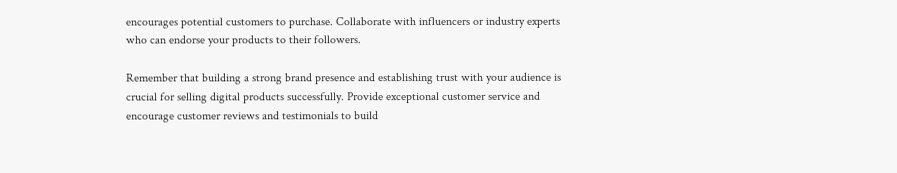encourages potential customers to purchase. Collaborate with influencers or industry experts who can endorse your products to their followers.

Remember that building a strong brand presence and establishing trust with your audience is crucial for selling digital products successfully. Provide exceptional customer service and encourage customer reviews and testimonials to build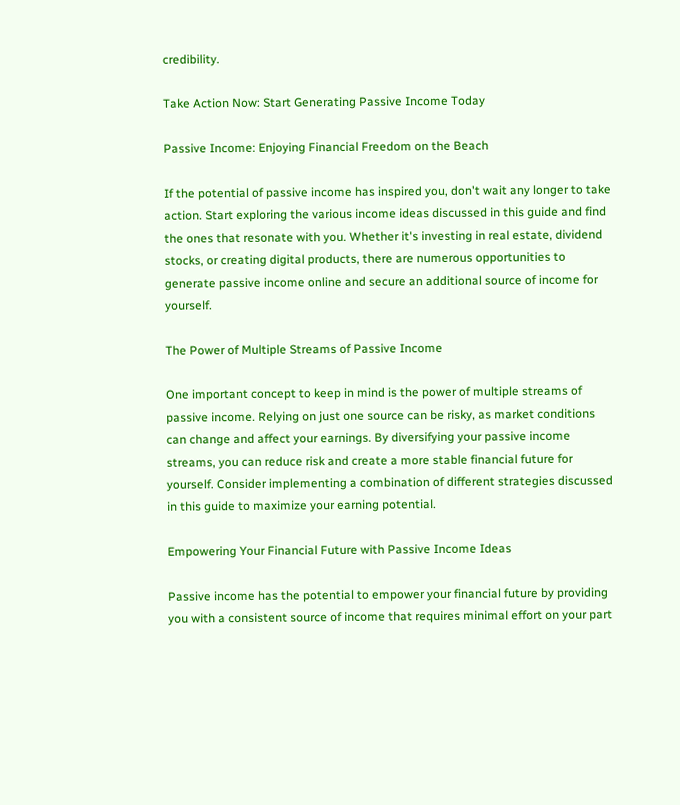credibility.

Take Action Now: Start Generating Passive Income Today

Passive Income: Enjoying Financial Freedom on the Beach

If the potential of passive income has inspired you, don't wait any longer to take action. Start exploring the various income ideas discussed in this guide and find the ones that resonate with you. Whether it's investing in real estate, dividend stocks, or creating digital products, there are numerous opportunities to generate passive income online and secure an additional source of income for yourself.

The Power of Multiple Streams of Passive Income

One important concept to keep in mind is the power of multiple streams of passive income. Relying on just one source can be risky, as market conditions can change and affect your earnings. By diversifying your passive income streams, you can reduce risk and create a more stable financial future for yourself. Consider implementing a combination of different strategies discussed in this guide to maximize your earning potential.

Empowering Your Financial Future with Passive Income Ideas

Passive income has the potential to empower your financial future by providing you with a consistent source of income that requires minimal effort on your part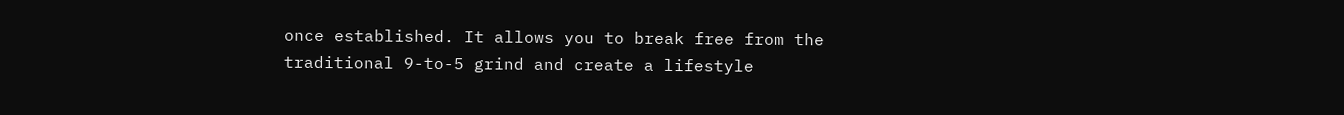once established. It allows you to break free from the traditional 9-to-5 grind and create a lifestyle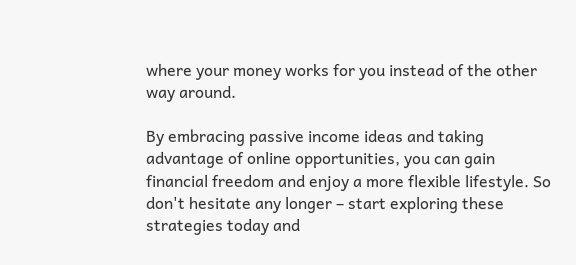where your money works for you instead of the other way around.

By embracing passive income ideas and taking advantage of online opportunities, you can gain financial freedom and enjoy a more flexible lifestyle. So don't hesitate any longer – start exploring these strategies today and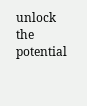unlock the potential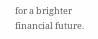for a brighter financial future.